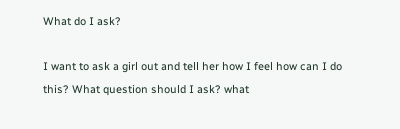What do I ask?

I want to ask a girl out and tell her how I feel how can I do this? What question should I ask? what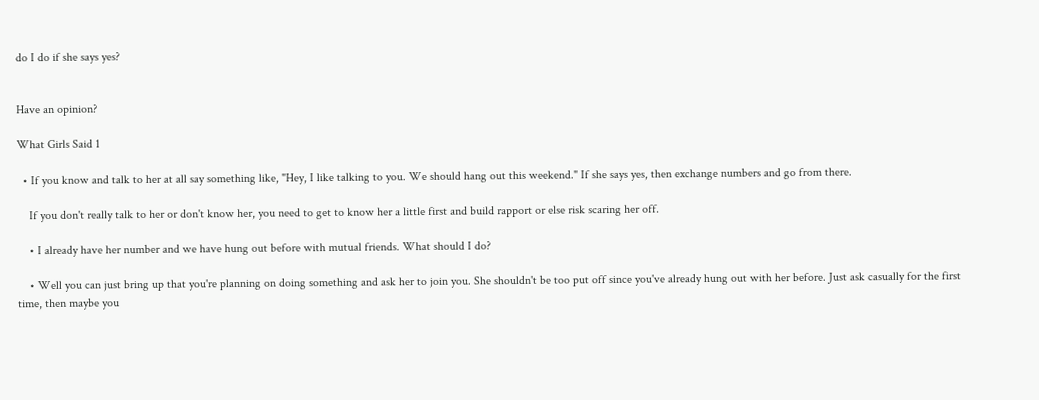do I do if she says yes?


Have an opinion?

What Girls Said 1

  • If you know and talk to her at all say something like, "Hey, I like talking to you. We should hang out this weekend." If she says yes, then exchange numbers and go from there.

    If you don't really talk to her or don't know her, you need to get to know her a little first and build rapport or else risk scaring her off.

    • I already have her number and we have hung out before with mutual friends. What should I do?

    • Well you can just bring up that you're planning on doing something and ask her to join you. She shouldn't be too put off since you've already hung out with her before. Just ask casually for the first time, then maybe you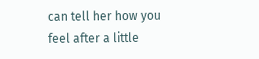can tell her how you feel after a little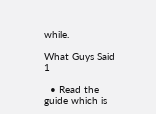while.

What Guys Said 1

  • Read the guide which is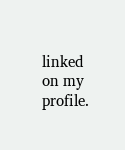linked on my profile.